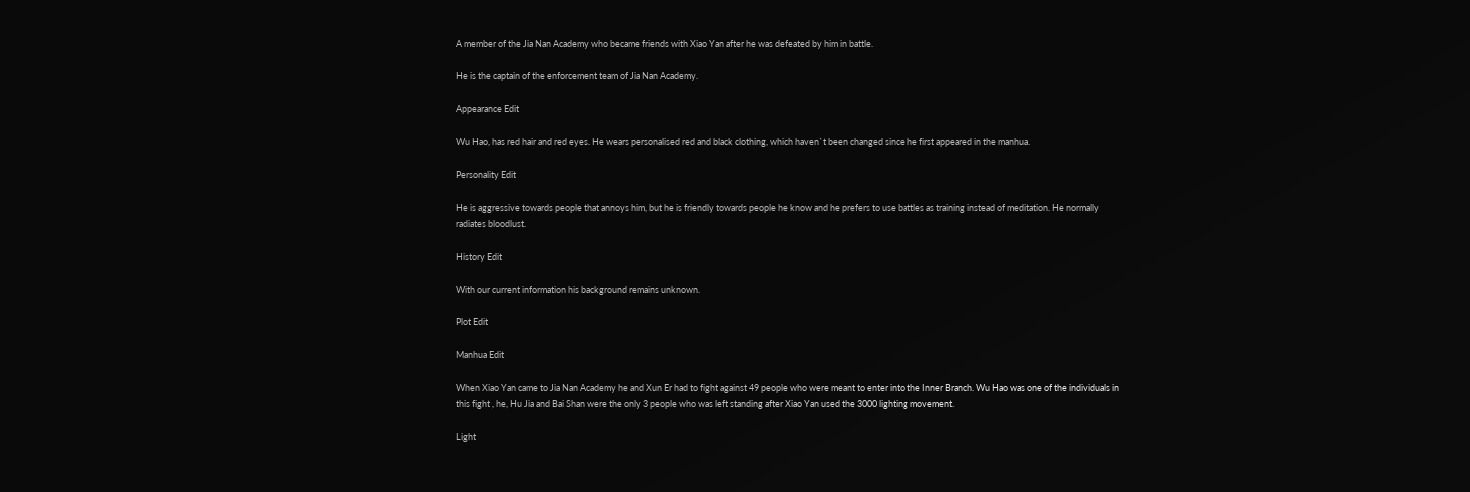A member of the Jia Nan Academy who became friends with Xiao Yan after he was defeated by him in battle.

He is the captain of the enforcement team of Jia Nan Academy.

Appearance Edit

Wu Hao, has red hair and red eyes. He wears personalised red and black clothing, which haven`t been changed since he first appeared in the manhua.

Personality Edit

He is aggressive towards people that annoys him, but he is friendly towards people he know and he prefers to use battles as training instead of meditation. He normally radiates bloodlust.

History Edit

With our current information his background remains unknown.

Plot Edit

Manhua Edit

When Xiao Yan came to Jia Nan Academy he and Xun Er had to fight against 49 people who were meant to enter into the Inner Branch. Wu Hao was one of the individuals in this fight , he, Hu Jia and Bai Shan were the only 3 people who was left standing after Xiao Yan used the 3000 lighting movement.

Light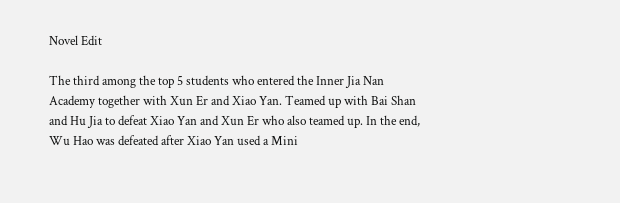Novel Edit

The third among the top 5 students who entered the Inner Jia Nan Academy together with Xun Er and Xiao Yan. Teamed up with Bai Shan and Hu Jia to defeat Xiao Yan and Xun Er who also teamed up. In the end, Wu Hao was defeated after Xiao Yan used a Mini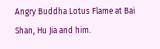Angry Buddha Lotus Flame at Bai Shan, Hu Jia and him.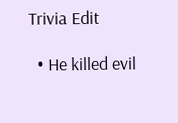Trivia Edit

  • He killed evil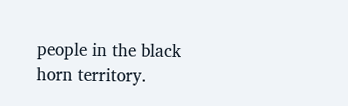people in the black horn territory.